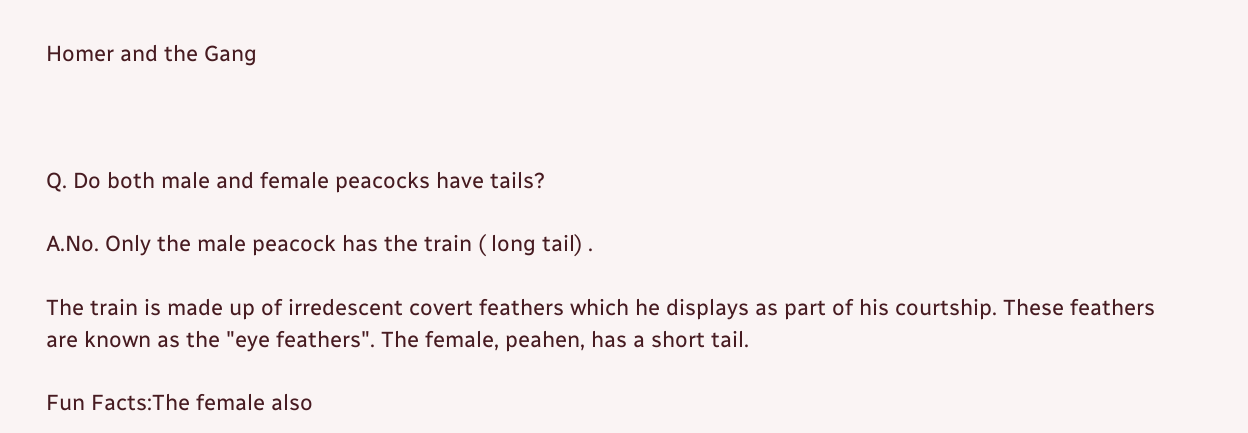Homer and the Gang



Q. Do both male and female peacocks have tails?

A.No. Only the male peacock has the train ( long tail) .

The train is made up of irredescent covert feathers which he displays as part of his courtship. These feathers are known as the "eye feathers". The female, peahen, has a short tail.

Fun Facts:The female also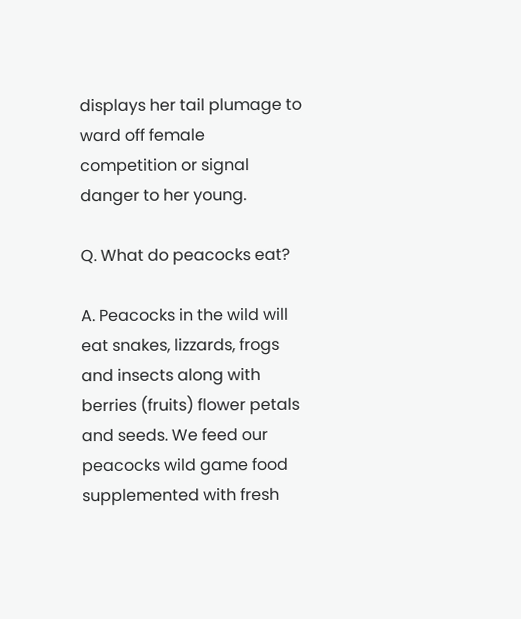displays her tail plumage to ward off female competition or signal danger to her young.

Q. What do peacocks eat?

A. Peacocks in the wild will eat snakes, lizzards, frogs and insects along with berries (fruits) flower petals and seeds. We feed our peacocks wild game food supplemented with fresh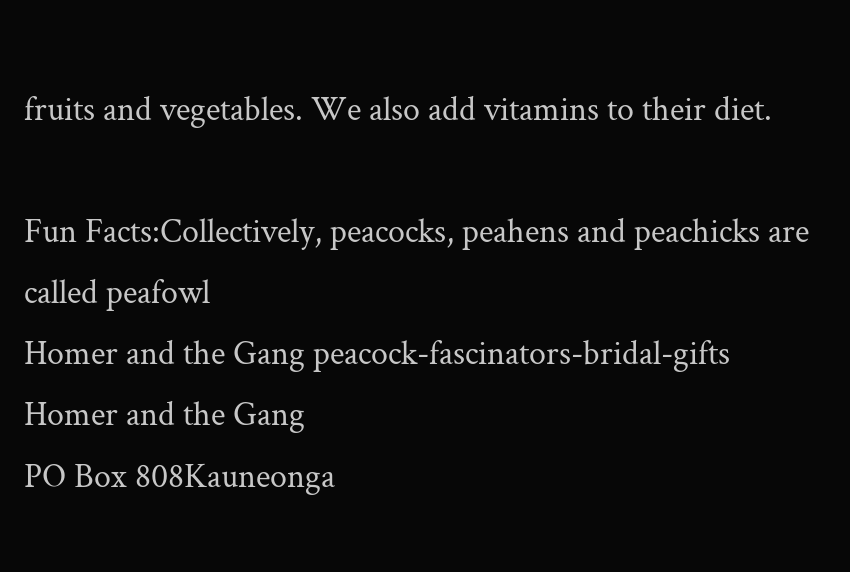fruits and vegetables. We also add vitamins to their diet.

Fun Facts:Collectively, peacocks, peahens and peachicks are called peafowl
Homer and the Gang peacock-fascinators-bridal-gifts
Homer and the Gang
PO Box 808Kauneonga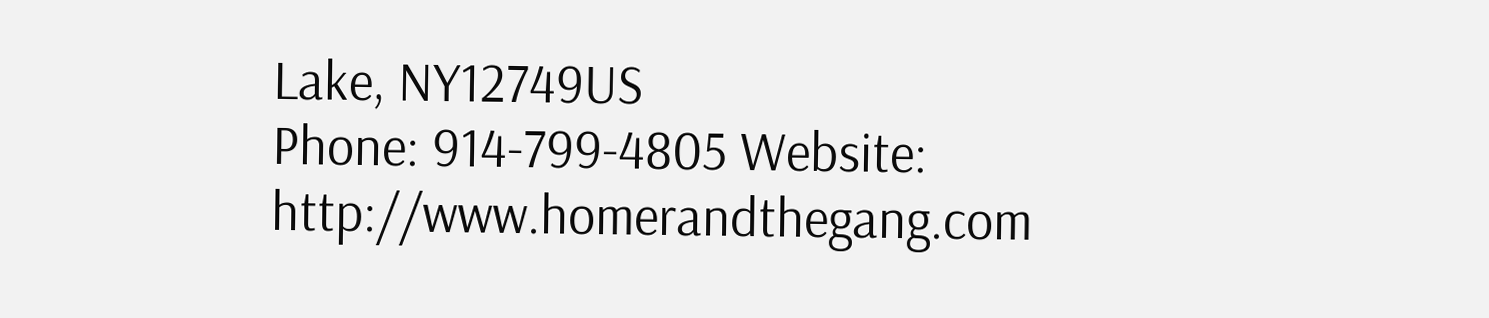Lake, NY12749US
Phone: 914-799-4805 Website: http://www.homerandthegang.com